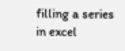filling a series in excel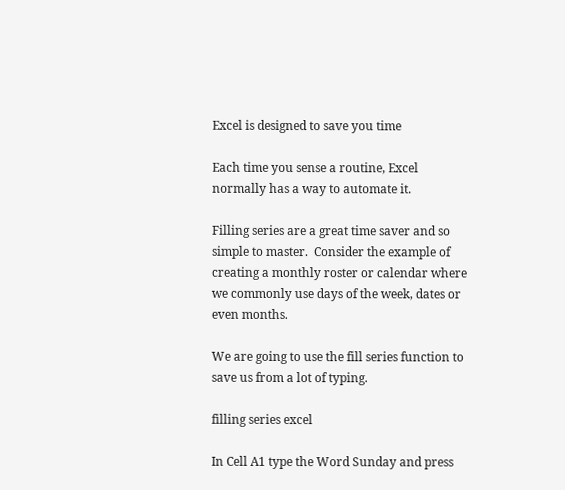Excel is designed to save you time

Each time you sense a routine, Excel normally has a way to automate it.

Filling series are a great time saver and so simple to master.  Consider the example of creating a monthly roster or calendar where we commonly use days of the week, dates or even months.

We are going to use the fill series function to save us from a lot of typing.

filling series excel

In Cell A1 type the Word Sunday and press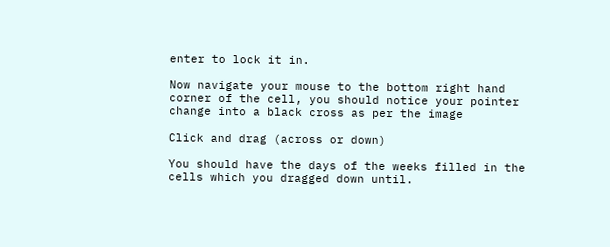enter to lock it in.

Now navigate your mouse to the bottom right hand corner of the cell, you should notice your pointer change into a black cross as per the image

Click and drag (across or down)

You should have the days of the weeks filled in the cells which you dragged down until.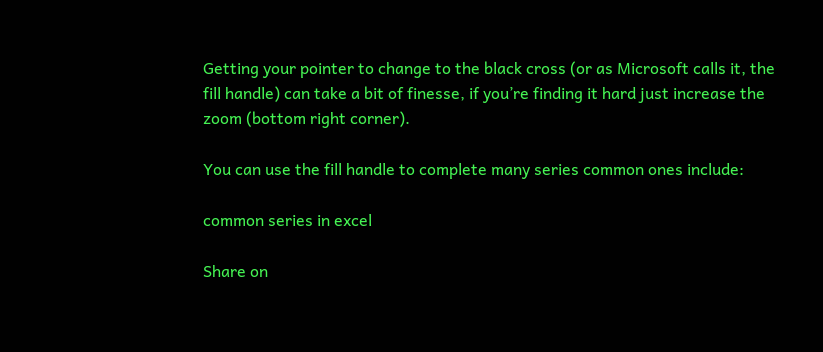Getting your pointer to change to the black cross (or as Microsoft calls it, the fill handle) can take a bit of finesse, if you’re finding it hard just increase the zoom (bottom right corner).

You can use the fill handle to complete many series common ones include:

common series in excel

Share on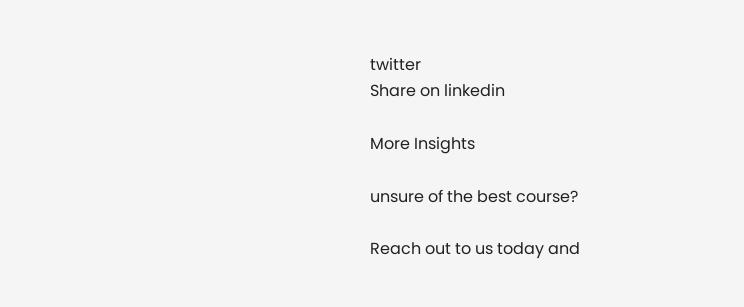twitter
Share on linkedin

More Insights

unsure of the best course?

Reach out to us today and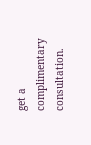get a complimentary consultation.